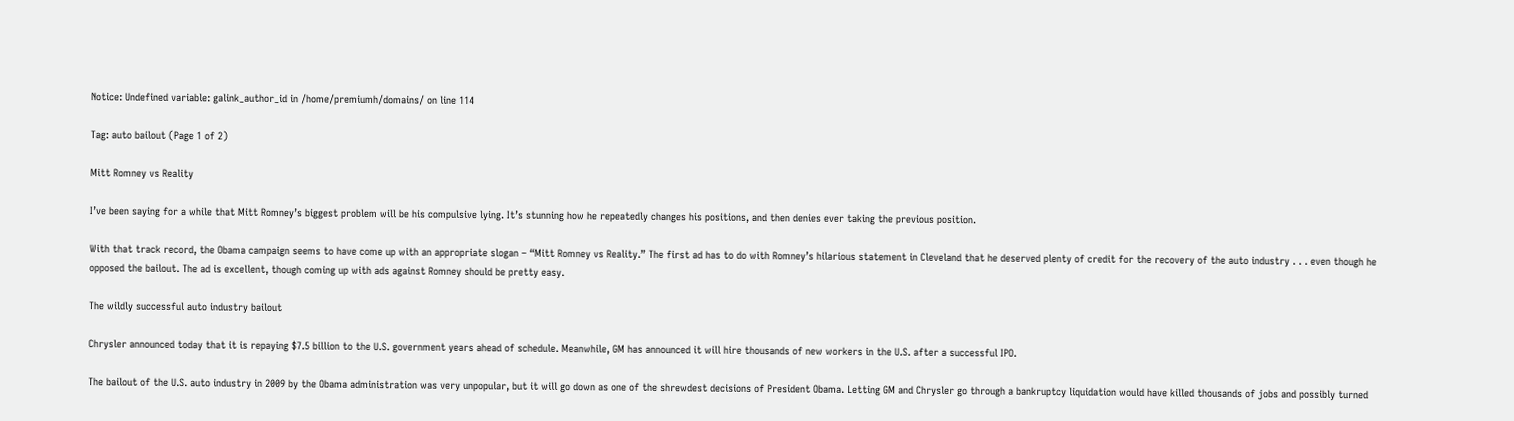Notice: Undefined variable: galink_author_id in /home/premiumh/domains/ on line 114

Tag: auto bailout (Page 1 of 2)

Mitt Romney vs Reality

I’ve been saying for a while that Mitt Romney’s biggest problem will be his compulsive lying. It’s stunning how he repeatedly changes his positions, and then denies ever taking the previous position.

With that track record, the Obama campaign seems to have come up with an appropriate slogan – “Mitt Romney vs Reality.” The first ad has to do with Romney’s hilarious statement in Cleveland that he deserved plenty of credit for the recovery of the auto industry . . . even though he opposed the bailout. The ad is excellent, though coming up with ads against Romney should be pretty easy.

The wildly successful auto industry bailout

Chrysler announced today that it is repaying $7.5 billion to the U.S. government years ahead of schedule. Meanwhile, GM has announced it will hire thousands of new workers in the U.S. after a successful IPO.

The bailout of the U.S. auto industry in 2009 by the Obama administration was very unpopular, but it will go down as one of the shrewdest decisions of President Obama. Letting GM and Chrysler go through a bankruptcy liquidation would have killed thousands of jobs and possibly turned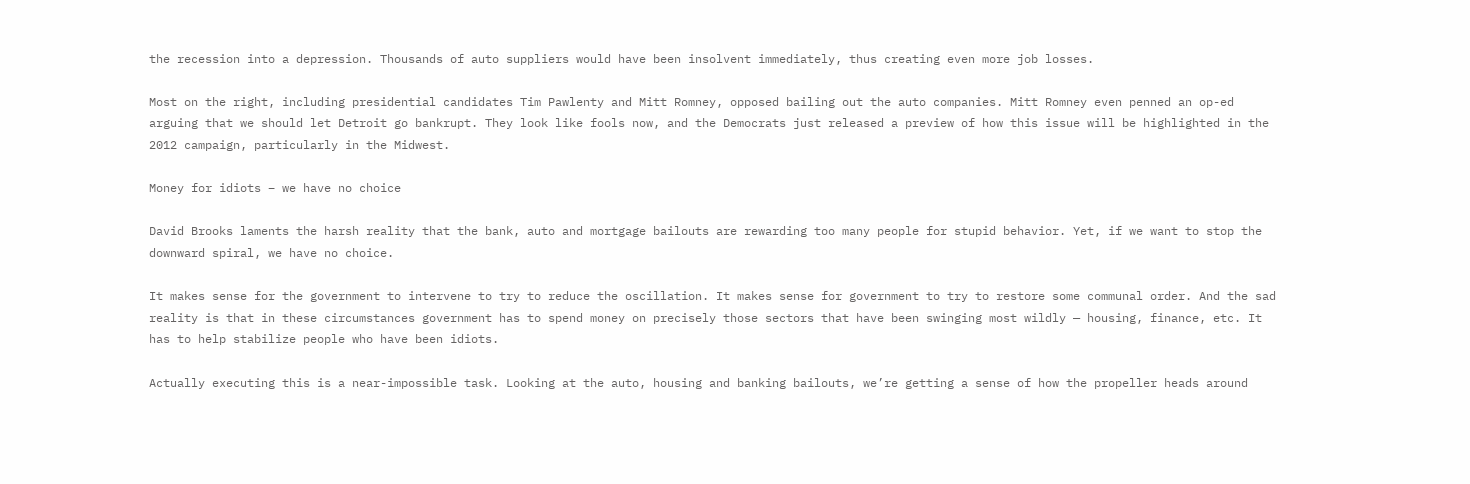the recession into a depression. Thousands of auto suppliers would have been insolvent immediately, thus creating even more job losses.

Most on the right, including presidential candidates Tim Pawlenty and Mitt Romney, opposed bailing out the auto companies. Mitt Romney even penned an op-ed arguing that we should let Detroit go bankrupt. They look like fools now, and the Democrats just released a preview of how this issue will be highlighted in the 2012 campaign, particularly in the Midwest.

Money for idiots – we have no choice

David Brooks laments the harsh reality that the bank, auto and mortgage bailouts are rewarding too many people for stupid behavior. Yet, if we want to stop the downward spiral, we have no choice.

It makes sense for the government to intervene to try to reduce the oscillation. It makes sense for government to try to restore some communal order. And the sad reality is that in these circumstances government has to spend money on precisely those sectors that have been swinging most wildly — housing, finance, etc. It has to help stabilize people who have been idiots.

Actually executing this is a near-impossible task. Looking at the auto, housing and banking bailouts, we’re getting a sense of how the propeller heads around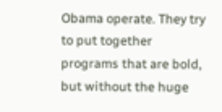Obama operate. They try to put together programs that are bold, but without the huge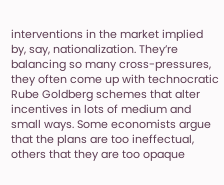interventions in the market implied by, say, nationalization. They’re balancing so many cross-pressures, they often come up with technocratic Rube Goldberg schemes that alter incentives in lots of medium and small ways. Some economists argue that the plans are too ineffectual, others that they are too opaque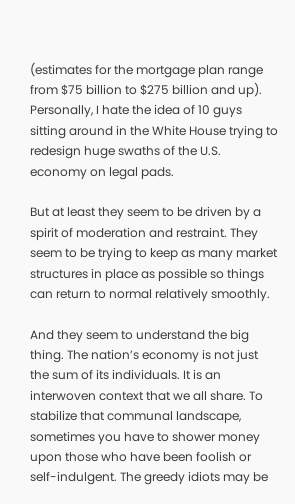(estimates for the mortgage plan range from $75 billion to $275 billion and up). Personally, I hate the idea of 10 guys sitting around in the White House trying to redesign huge swaths of the U.S. economy on legal pads.

But at least they seem to be driven by a spirit of moderation and restraint. They seem to be trying to keep as many market structures in place as possible so things can return to normal relatively smoothly.

And they seem to understand the big thing. The nation’s economy is not just the sum of its individuals. It is an interwoven context that we all share. To stabilize that communal landscape, sometimes you have to shower money upon those who have been foolish or self-indulgent. The greedy idiots may be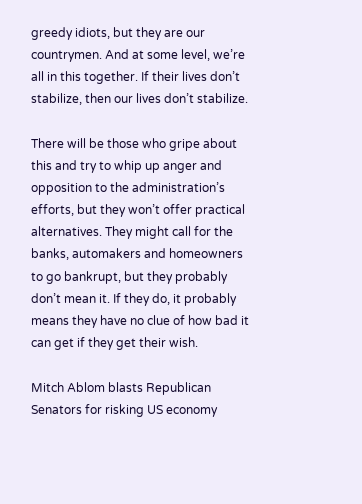greedy idiots, but they are our countrymen. And at some level, we’re all in this together. If their lives don’t stabilize, then our lives don’t stabilize.

There will be those who gripe about this and try to whip up anger and opposition to the administration’s efforts, but they won’t offer practical alternatives. They might call for the banks, automakers and homeowners to go bankrupt, but they probably don’t mean it. If they do, it probably means they have no clue of how bad it can get if they get their wish.

Mitch Ablom blasts Republican Senators for risking US economy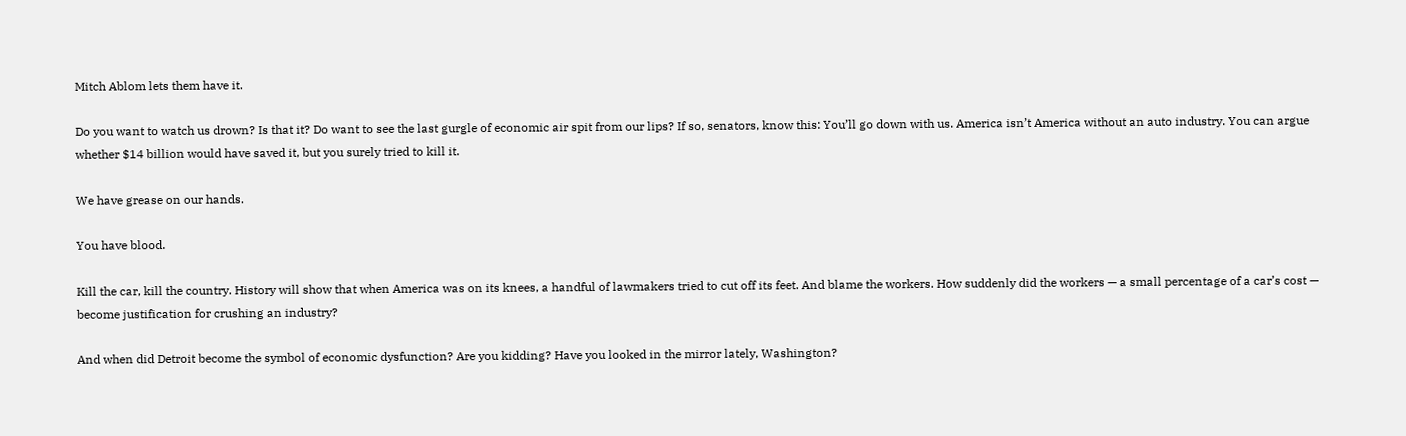Mitch Ablom lets them have it.

Do you want to watch us drown? Is that it? Do want to see the last gurgle of economic air spit from our lips? If so, senators, know this: You’ll go down with us. America isn’t America without an auto industry. You can argue whether $14 billion would have saved it, but you surely tried to kill it.

We have grease on our hands.

You have blood.

Kill the car, kill the country. History will show that when America was on its knees, a handful of lawmakers tried to cut off its feet. And blame the workers. How suddenly did the workers — a small percentage of a car’s cost — become justification for crushing an industry?

And when did Detroit become the symbol of economic dysfunction? Are you kidding? Have you looked in the mirror lately, Washington?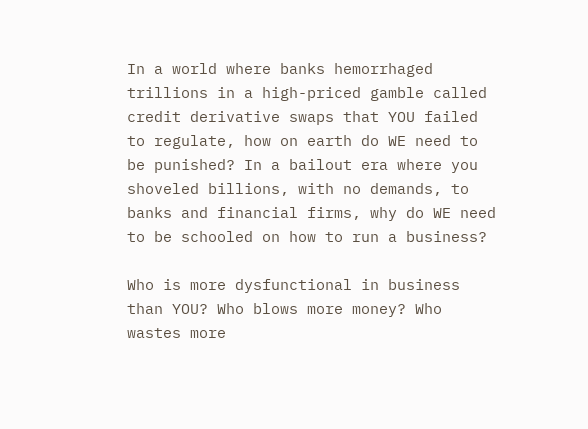In a world where banks hemorrhaged trillions in a high-priced gamble called credit derivative swaps that YOU failed to regulate, how on earth do WE need to be punished? In a bailout era where you shoveled billions, with no demands, to banks and financial firms, why do WE need to be schooled on how to run a business?

Who is more dysfunctional in business than YOU? Who blows more money? Who wastes more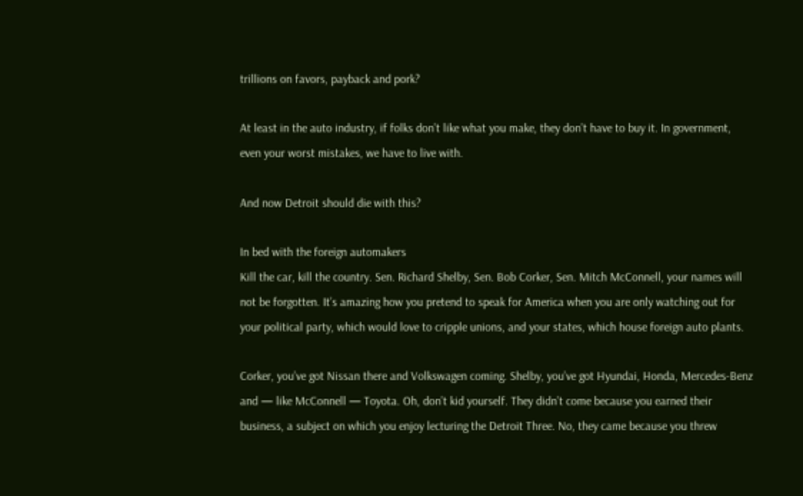trillions on favors, payback and pork?

At least in the auto industry, if folks don’t like what you make, they don’t have to buy it. In government, even your worst mistakes, we have to live with.

And now Detroit should die with this?

In bed with the foreign automakers
Kill the car, kill the country. Sen. Richard Shelby, Sen. Bob Corker, Sen. Mitch McConnell, your names will not be forgotten. It’s amazing how you pretend to speak for America when you are only watching out for your political party, which would love to cripple unions, and your states, which house foreign auto plants.

Corker, you’ve got Nissan there and Volkswagen coming. Shelby, you’ve got Hyundai, Honda, Mercedes-Benz and — like McConnell — Toyota. Oh, don’t kid yourself. They didn’t come because you earned their business, a subject on which you enjoy lecturing the Detroit Three. No, they came because you threw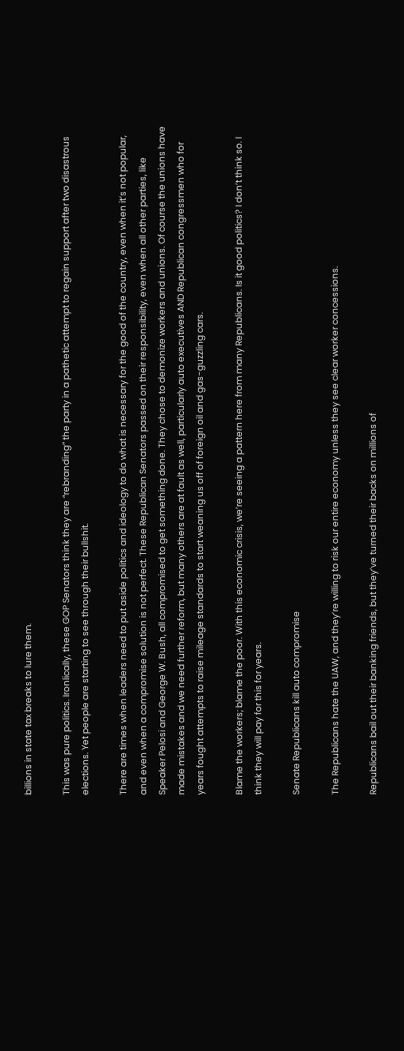billions in state tax breaks to lure them.

This was pure politics. Ironlically, these GOP Senators think they are “rebranding” the party in a pathetic attempt to regain support after two disastrous elections. Yet people are starting to see through their bullshit.

There are times when leaders need to put aside politics and ideology to do what is necessary for the good of the country, even when it’s not popular, and even when a compromise solution is not perfect. These Republican Senators passed on their responsibility, even when all other parties, like Speaker Pelosi and George W. Bush, all compromised to get something done. They chose to demonize workers and unions. Of course the unions have made mistakes and we need further reform, but many others are at fault as well, particularly auto executives AND Republican congressmen who for years fought attempts to raise mileage standards to start weaning us off of foreign oil and gas-guzzling cars.

Blame the workers; blame the poor. With this economic crisis, we’re seeing a pattern here from many Republicans. Is it good politics? I don’t think so. I think they will pay for this for years.

Senate Republicans kill auto compromise

The Republicans hate the UAW, and they’re willing to risk our entire economy unless they see clear worker concessions.

Republicans bail out their banking friends, but they’ve turned their backs on millions of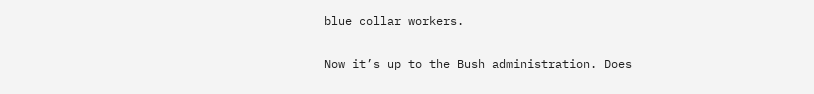blue collar workers.

Now it’s up to the Bush administration. Does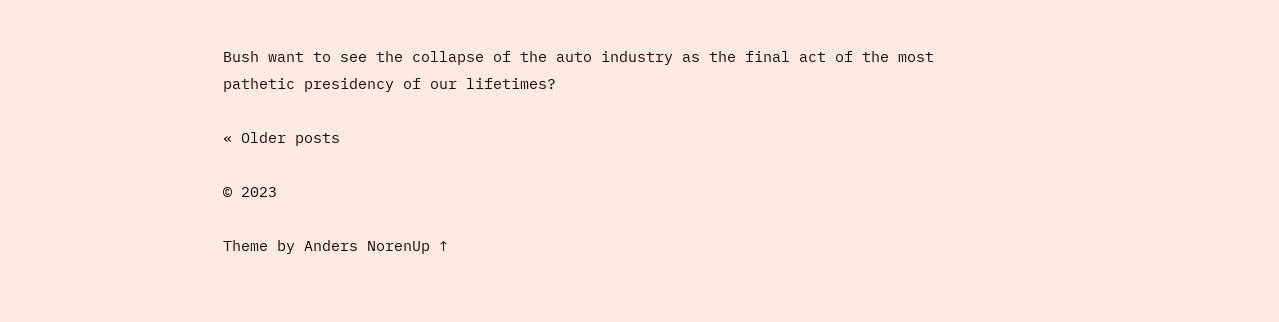Bush want to see the collapse of the auto industry as the final act of the most pathetic presidency of our lifetimes?

« Older posts

© 2023

Theme by Anders NorenUp ↑